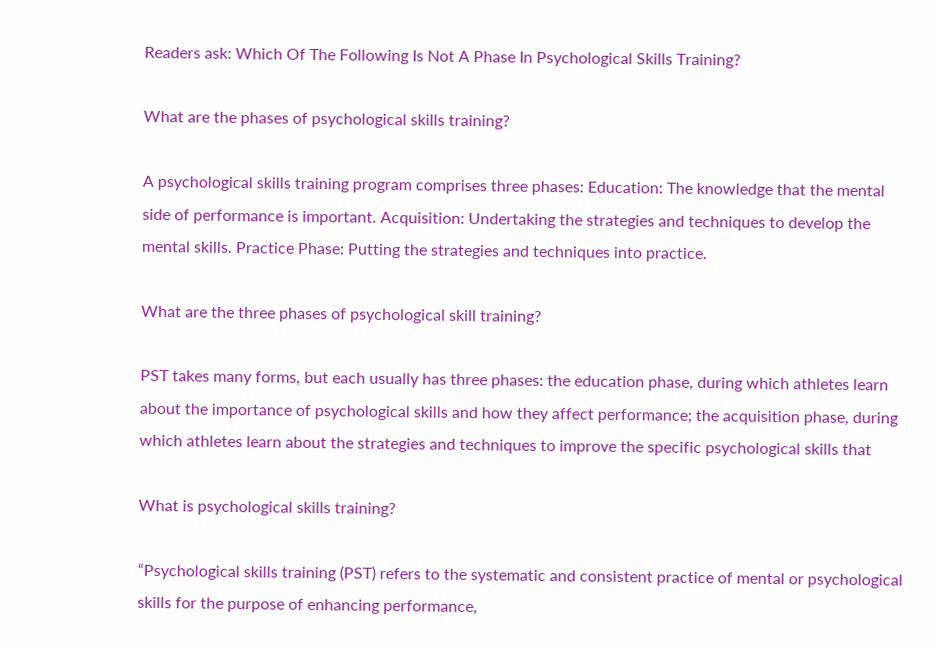Readers ask: Which Of The Following Is Not A Phase In Psychological Skills Training?

What are the phases of psychological skills training?

A psychological skills training program comprises three phases: Education: The knowledge that the mental side of performance is important. Acquisition: Undertaking the strategies and techniques to develop the mental skills. Practice Phase: Putting the strategies and techniques into practice.

What are the three phases of psychological skill training?

PST takes many forms, but each usually has three phases: the education phase, during which athletes learn about the importance of psychological skills and how they affect performance; the acquisition phase, during which athletes learn about the strategies and techniques to improve the specific psychological skills that

What is psychological skills training?

“Psychological skills training (PST) refers to the systematic and consistent practice of mental or psychological skills for the purpose of enhancing performance,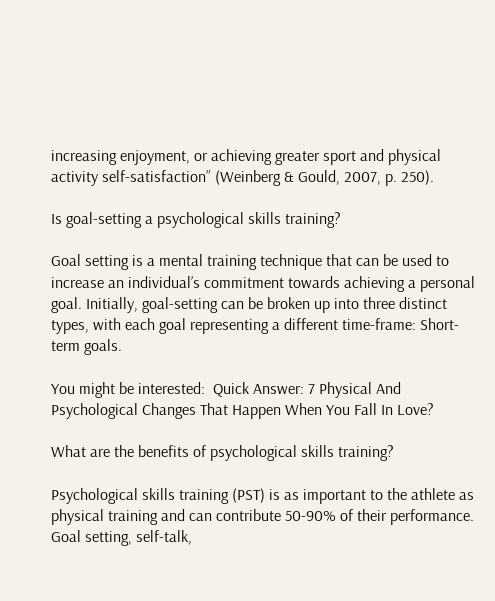increasing enjoyment, or achieving greater sport and physical activity self-satisfaction” (Weinberg & Gould, 2007, p. 250).

Is goal-setting a psychological skills training?

Goal setting is a mental training technique that can be used to increase an individual’s commitment towards achieving a personal goal. Initially, goal-setting can be broken up into three distinct types, with each goal representing a different time-frame: Short-term goals.

You might be interested:  Quick Answer: 7 Physical And Psychological Changes That Happen When You Fall In Love?

What are the benefits of psychological skills training?

Psychological skills training (PST) is as important to the athlete as physical training and can contribute 50-90% of their performance. Goal setting, self-talk,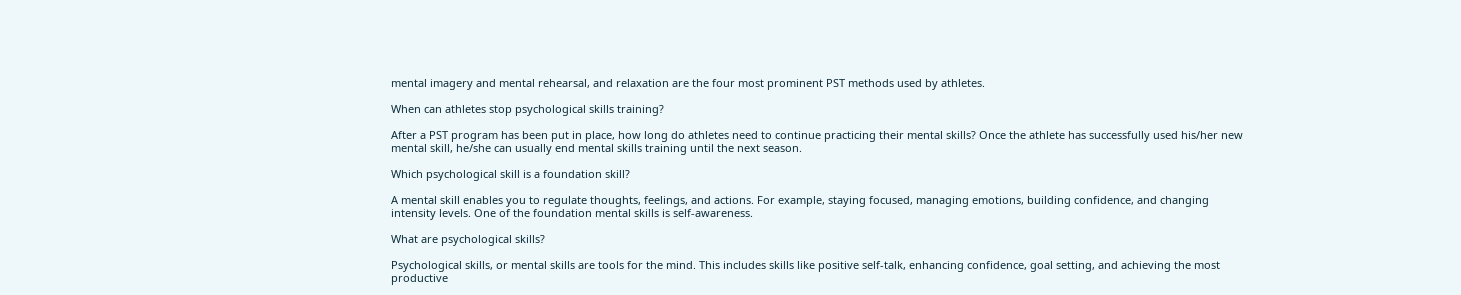mental imagery and mental rehearsal, and relaxation are the four most prominent PST methods used by athletes.

When can athletes stop psychological skills training?

After a PST program has been put in place, how long do athletes need to continue practicing their mental skills? Once the athlete has successfully used his/her new mental skill, he/she can usually end mental skills training until the next season.

Which psychological skill is a foundation skill?

A mental skill enables you to regulate thoughts, feelings, and actions. For example, staying focused, managing emotions, building confidence, and changing intensity levels. One of the foundation mental skills is self-awareness.

What are psychological skills?

Psychological skills, or mental skills are tools for the mind. This includes skills like positive self-talk, enhancing confidence, goal setting, and achieving the most productive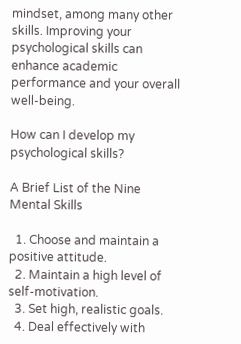mindset, among many other skills. Improving your psychological skills can enhance academic performance and your overall well-being.

How can I develop my psychological skills?

A Brief List of the Nine Mental Skills

  1. Choose and maintain a positive attitude.
  2. Maintain a high level of self-motivation.
  3. Set high, realistic goals.
  4. Deal effectively with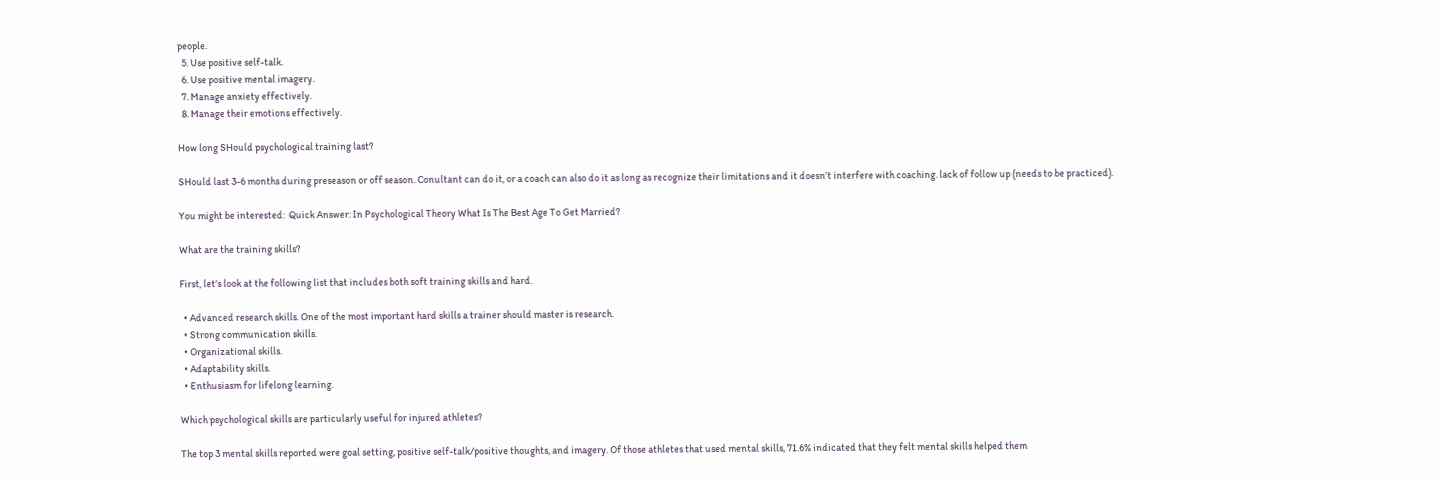people.
  5. Use positive self-talk.
  6. Use positive mental imagery.
  7. Manage anxiety effectively.
  8. Manage their emotions effectively.

How long SHould psychological training last?

SHould last 3-6 months during preseason or off season. Conultant can do it, or a coach can also do it as long as recognize their limitations and it doesn’t interfere with coaching. lack of follow up (needs to be practiced).

You might be interested:  Quick Answer: In Psychological Theory What Is The Best Age To Get Married?

What are the training skills?

First, let’s look at the following list that includes both soft training skills and hard.

  • Advanced research skills. One of the most important hard skills a trainer should master is research.
  • Strong communication skills.
  • Organizational skills.
  • Adaptability skills.
  • Enthusiasm for lifelong learning.

Which psychological skills are particularly useful for injured athletes?

The top 3 mental skills reported were goal setting, positive self-talk/positive thoughts, and imagery. Of those athletes that used mental skills, 71.6% indicated that they felt mental skills helped them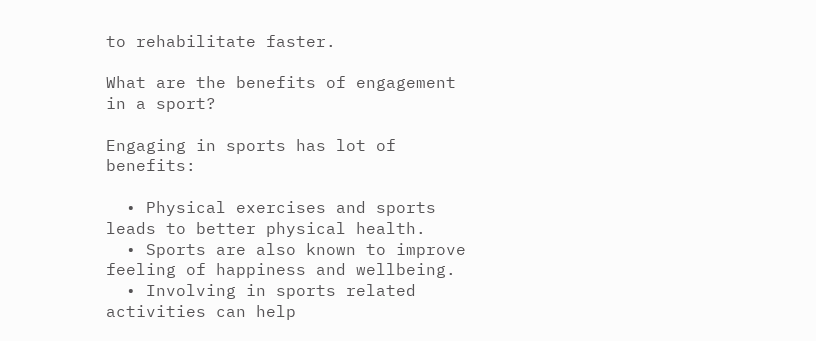to rehabilitate faster.

What are the benefits of engagement in a sport?

Engaging in sports has lot of benefits:

  • Physical exercises and sports leads to better physical health.
  • Sports are also known to improve feeling of happiness and wellbeing.
  • Involving in sports related activities can help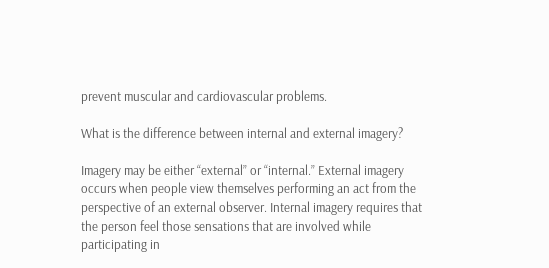prevent muscular and cardiovascular problems.

What is the difference between internal and external imagery?

Imagery may be either “external” or “internal.” External imagery occurs when people view themselves performing an act from the perspective of an external observer. Internal imagery requires that the person feel those sensations that are involved while participating in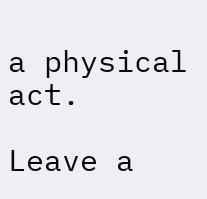a physical act.

Leave a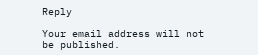Reply

Your email address will not be published.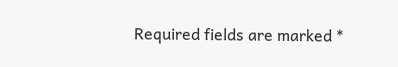Required fields are marked *